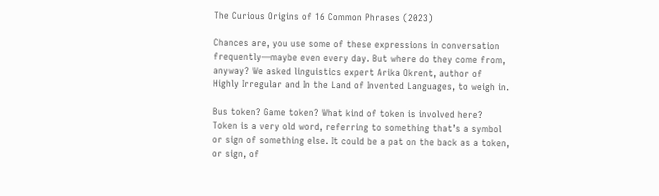The Curious Origins of 16 Common Phrases (2023)

Chances are, you use some of these expressions in conversation frequently—maybe even every day. But where do they come from, anyway? We asked linguistics expert Arika Okrent, author of Highly Irregular and In the Land of Invented Languages, to weigh in.

Bus token? Game token? What kind of token is involved here? Token is a very old word, referring to something that’s a symbol or sign of something else. It could be a pat on the back as a token, or sign, of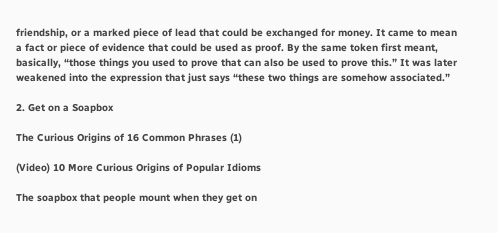friendship, or a marked piece of lead that could be exchanged for money. It came to mean a fact or piece of evidence that could be used as proof. By the same token first meant, basically, “those things you used to prove that can also be used to prove this.” It was later weakened into the expression that just says “these two things are somehow associated.”

2. Get on a Soapbox

The Curious Origins of 16 Common Phrases (1)

(Video) 10 More Curious Origins of Popular Idioms

The soapbox that people mount when they get on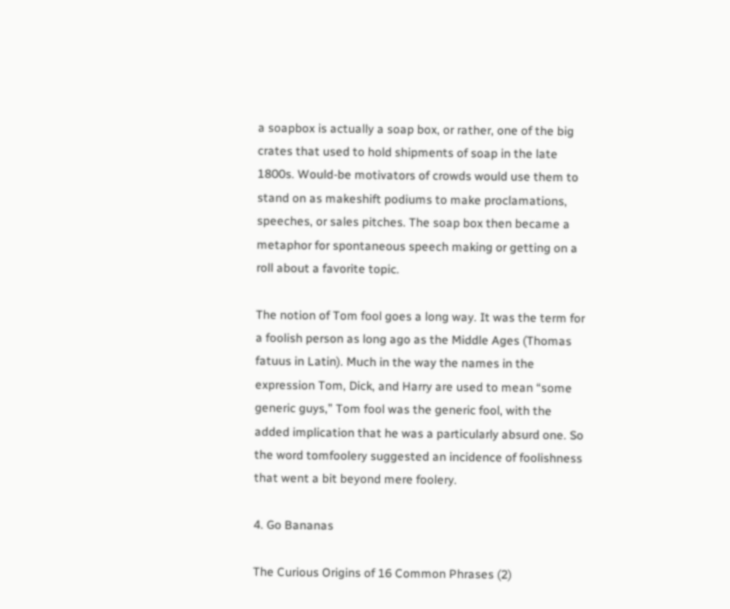a soapbox is actually a soap box, or rather, one of the big crates that used to hold shipments of soap in the late 1800s. Would-be motivators of crowds would use them to stand on as makeshift podiums to make proclamations, speeches, or sales pitches. The soap box then became a metaphor for spontaneous speech making or getting on a roll about a favorite topic.

The notion of Tom fool goes a long way. It was the term for a foolish person as long ago as the Middle Ages (Thomas fatuus in Latin). Much in the way the names in the expression Tom, Dick, and Harry are used to mean “some generic guys,” Tom fool was the generic fool, with the added implication that he was a particularly absurd one. So the word tomfoolery suggested an incidence of foolishness that went a bit beyond mere foolery.

4. Go Bananas

The Curious Origins of 16 Common Phrases (2)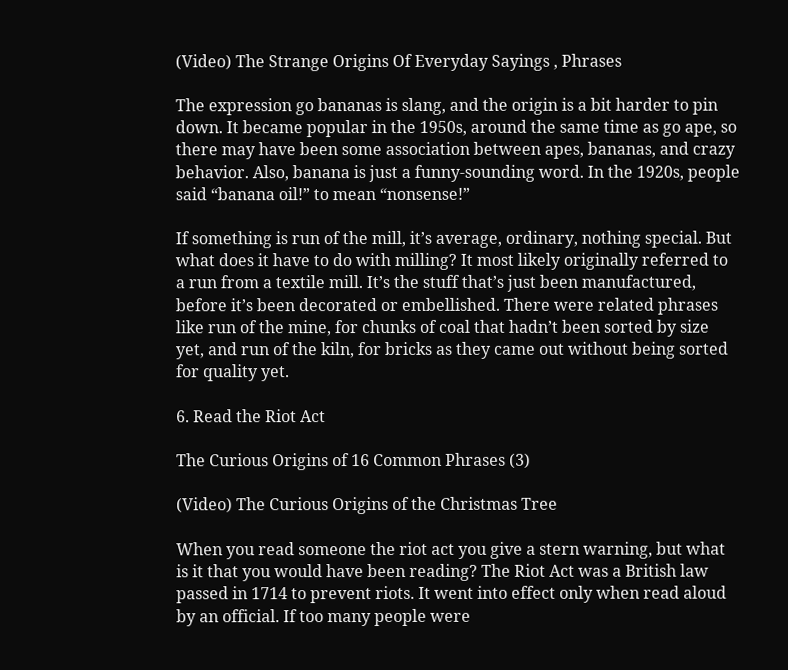(Video) The Strange Origins Of Everyday Sayings , Phrases

The expression go bananas is slang, and the origin is a bit harder to pin down. It became popular in the 1950s, around the same time as go ape, so there may have been some association between apes, bananas, and crazy behavior. Also, banana is just a funny-sounding word. In the 1920s, people said “banana oil!” to mean “nonsense!”

If something is run of the mill, it’s average, ordinary, nothing special. But what does it have to do with milling? It most likely originally referred to a run from a textile mill. It’s the stuff that’s just been manufactured, before it’s been decorated or embellished. There were related phrases like run of the mine, for chunks of coal that hadn’t been sorted by size yet, and run of the kiln, for bricks as they came out without being sorted for quality yet.

6. Read the Riot Act

The Curious Origins of 16 Common Phrases (3)

(Video) The Curious Origins of the Christmas Tree

When you read someone the riot act you give a stern warning, but what is it that you would have been reading? The Riot Act was a British law passed in 1714 to prevent riots. It went into effect only when read aloud by an official. If too many people were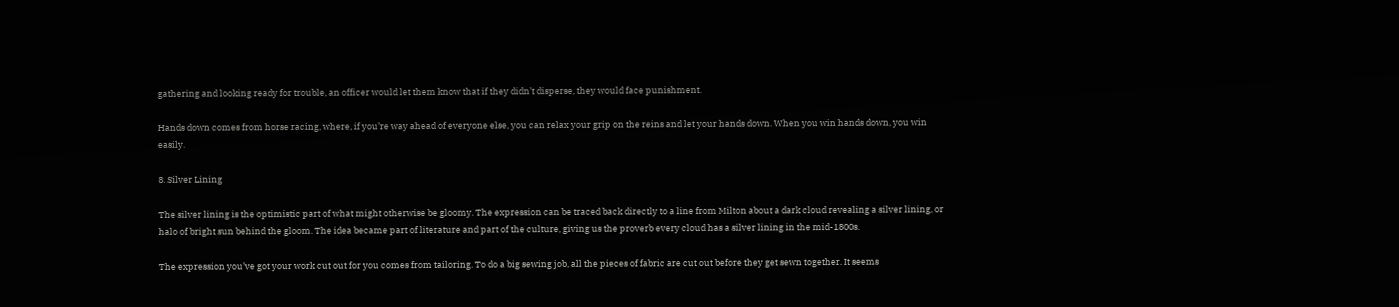gathering and looking ready for trouble, an officer would let them know that if they didn’t disperse, they would face punishment.

Hands down comes from horse racing, where, if you’re way ahead of everyone else, you can relax your grip on the reins and let your hands down. When you win hands down, you win easily.

8. Silver Lining

The silver lining is the optimistic part of what might otherwise be gloomy. The expression can be traced back directly to a line from Milton about a dark cloud revealing a silver lining, or halo of bright sun behind the gloom. The idea became part of literature and part of the culture, giving us the proverb every cloud has a silver lining in the mid-1800s.

The expression you’ve got your work cut out for you comes from tailoring. To do a big sewing job, all the pieces of fabric are cut out before they get sewn together. It seems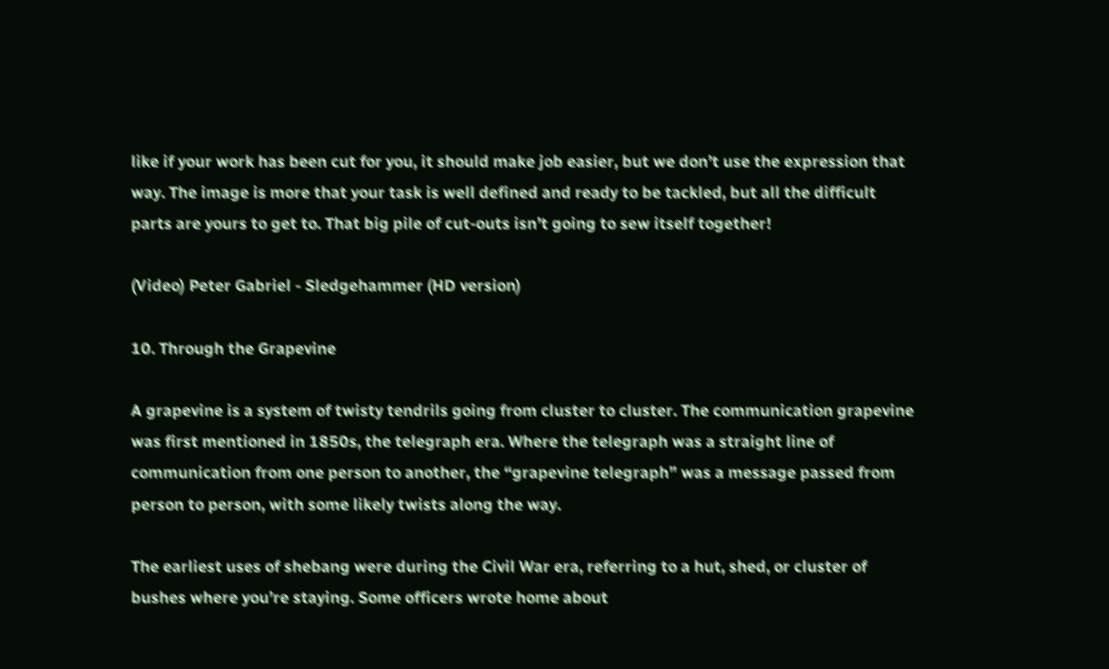like if your work has been cut for you, it should make job easier, but we don’t use the expression that way. The image is more that your task is well defined and ready to be tackled, but all the difficult parts are yours to get to. That big pile of cut-outs isn’t going to sew itself together!

(Video) Peter Gabriel - Sledgehammer (HD version)

10. Through the Grapevine

A grapevine is a system of twisty tendrils going from cluster to cluster. The communication grapevine was first mentioned in 1850s, the telegraph era. Where the telegraph was a straight line of communication from one person to another, the “grapevine telegraph” was a message passed from person to person, with some likely twists along the way.

The earliest uses of shebang were during the Civil War era, referring to a hut, shed, or cluster of bushes where you’re staying. Some officers wrote home about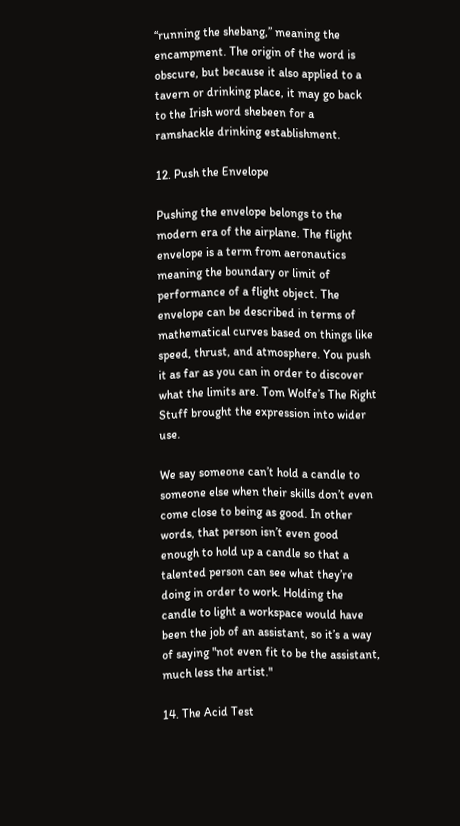“running the shebang,” meaning the encampment. The origin of the word is obscure, but because it also applied to a tavern or drinking place, it may go back to the Irish word shebeen for a ramshackle drinking establishment.

12. Push the Envelope

Pushing the envelope belongs to the modern era of the airplane. The flight envelope is a term from aeronautics meaning the boundary or limit of performance of a flight object. The envelope can be described in terms of mathematical curves based on things like speed, thrust, and atmosphere. You push it as far as you can in order to discover what the limits are. Tom Wolfe’s The Right Stuff brought the expression into wider use.

We say someone can’t hold a candle to someone else when their skills don’t even come close to being as good. In other words, that person isn’t even good enough to hold up a candle so that a talented person can see what they’re doing in order to work. Holding the candle to light a workspace would have been the job of an assistant, so it’s a way of saying "not even fit to be the assistant, much less the artist."

14. The Acid Test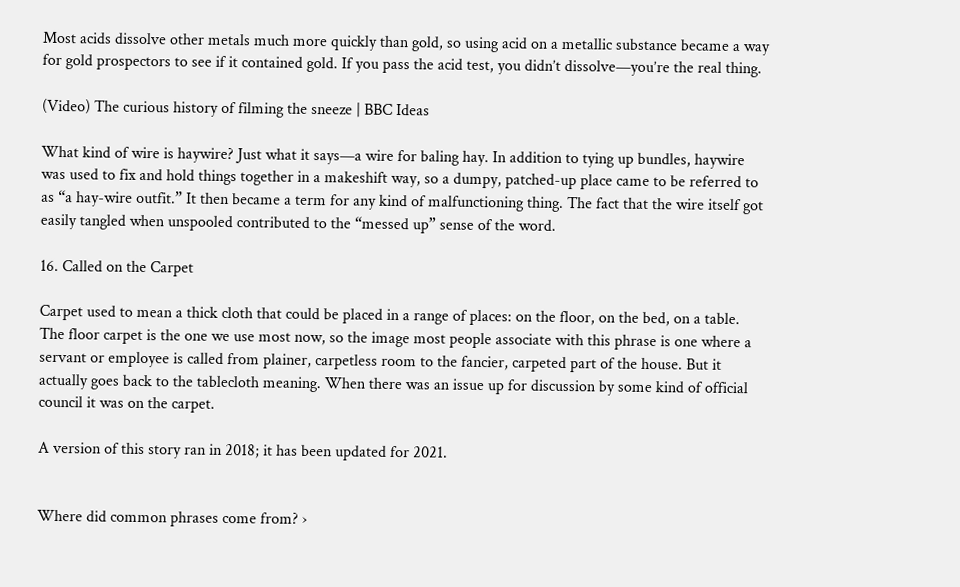Most acids dissolve other metals much more quickly than gold, so using acid on a metallic substance became a way for gold prospectors to see if it contained gold. If you pass the acid test, you didn’t dissolve—you’re the real thing.

(Video) The curious history of filming the sneeze | BBC Ideas

What kind of wire is haywire? Just what it says—a wire for baling hay. In addition to tying up bundles, haywire was used to fix and hold things together in a makeshift way, so a dumpy, patched-up place came to be referred to as “a hay-wire outfit.” It then became a term for any kind of malfunctioning thing. The fact that the wire itself got easily tangled when unspooled contributed to the “messed up” sense of the word.

16. Called on the Carpet

Carpet used to mean a thick cloth that could be placed in a range of places: on the floor, on the bed, on a table. The floor carpet is the one we use most now, so the image most people associate with this phrase is one where a servant or employee is called from plainer, carpetless room to the fancier, carpeted part of the house. But it actually goes back to the tablecloth meaning. When there was an issue up for discussion by some kind of official council it was on the carpet.

A version of this story ran in 2018; it has been updated for 2021.


Where did common phrases come from? ›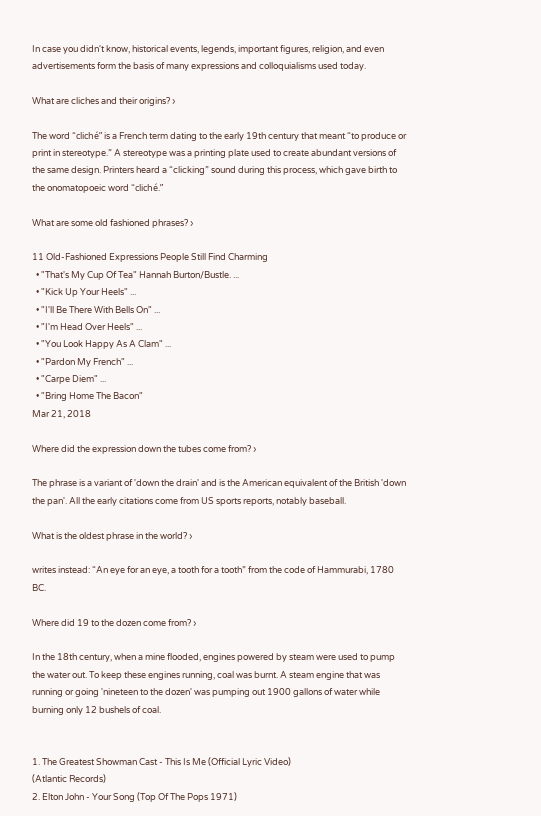In case you didn't know, historical events, legends, important figures, religion, and even advertisements form the basis of many expressions and colloquialisms used today.

What are cliches and their origins? ›

The word “cliché” is a French term dating to the early 19th century that meant “to produce or print in stereotype.” A stereotype was a printing plate used to create abundant versions of the same design. Printers heard a “clicking” sound during this process, which gave birth to the onomatopoeic word “cliché.”

What are some old fashioned phrases? ›

11 Old-Fashioned Expressions People Still Find Charming
  • "That's My Cup Of Tea" Hannah Burton/Bustle. ...
  • "Kick Up Your Heels" ...
  • "I'll Be There With Bells On" ...
  • "I'm Head Over Heels" ...
  • "You Look Happy As A Clam" ...
  • "Pardon My French" ...
  • "Carpe Diem" ...
  • "Bring Home The Bacon"
Mar 21, 2018

Where did the expression down the tubes come from? ›

The phrase is a variant of 'down the drain' and is the American equivalent of the British 'down the pan'. All the early citations come from US sports reports, notably baseball.

What is the oldest phrase in the world? ›

writes instead: “An eye for an eye, a tooth for a tooth” from the code of Hammurabi, 1780 BC.

Where did 19 to the dozen come from? ›

In the 18th century, when a mine flooded, engines powered by steam were used to pump the water out. To keep these engines running, coal was burnt. A steam engine that was running or going 'nineteen to the dozen' was pumping out 1900 gallons of water while burning only 12 bushels of coal.


1. The Greatest Showman Cast - This Is Me (Official Lyric Video)
(Atlantic Records)
2. Elton John - Your Song (Top Of The Pops 1971)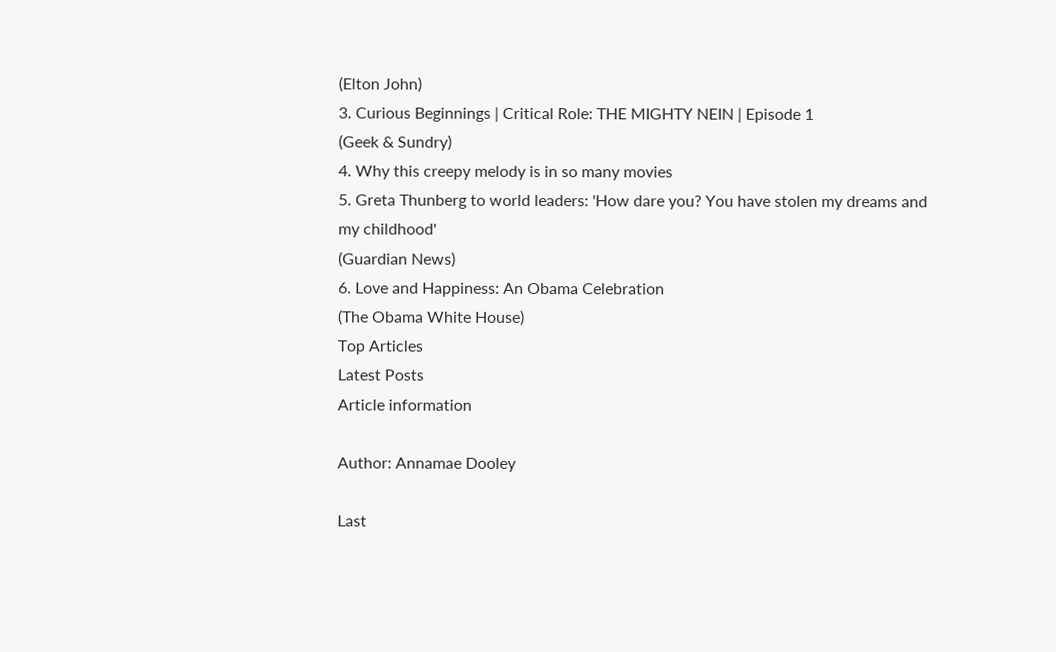(Elton John)
3. Curious Beginnings | Critical Role: THE MIGHTY NEIN | Episode 1
(Geek & Sundry)
4. Why this creepy melody is in so many movies
5. Greta Thunberg to world leaders: 'How dare you? You have stolen my dreams and my childhood'
(Guardian News)
6. Love and Happiness: An Obama Celebration
(The Obama White House)
Top Articles
Latest Posts
Article information

Author: Annamae Dooley

Last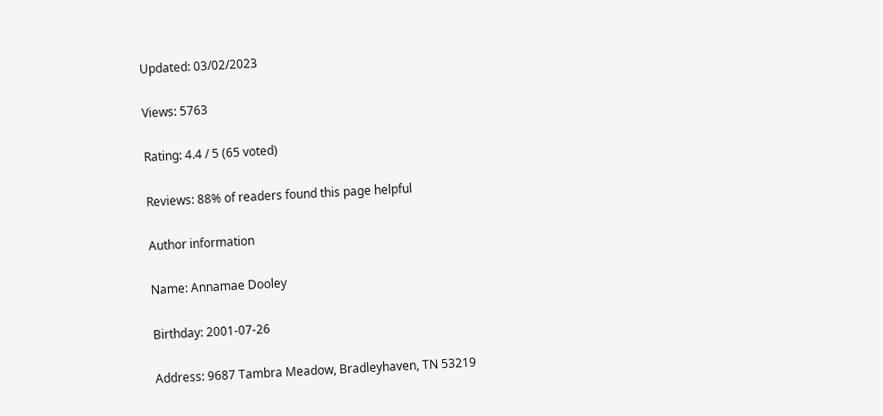Updated: 03/02/2023

Views: 5763

Rating: 4.4 / 5 (65 voted)

Reviews: 88% of readers found this page helpful

Author information

Name: Annamae Dooley

Birthday: 2001-07-26

Address: 9687 Tambra Meadow, Bradleyhaven, TN 53219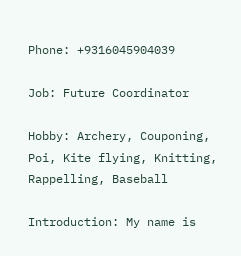Phone: +9316045904039

Job: Future Coordinator

Hobby: Archery, Couponing, Poi, Kite flying, Knitting, Rappelling, Baseball

Introduction: My name is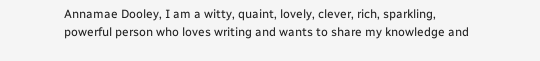Annamae Dooley, I am a witty, quaint, lovely, clever, rich, sparkling, powerful person who loves writing and wants to share my knowledge and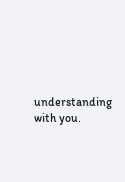understanding with you.